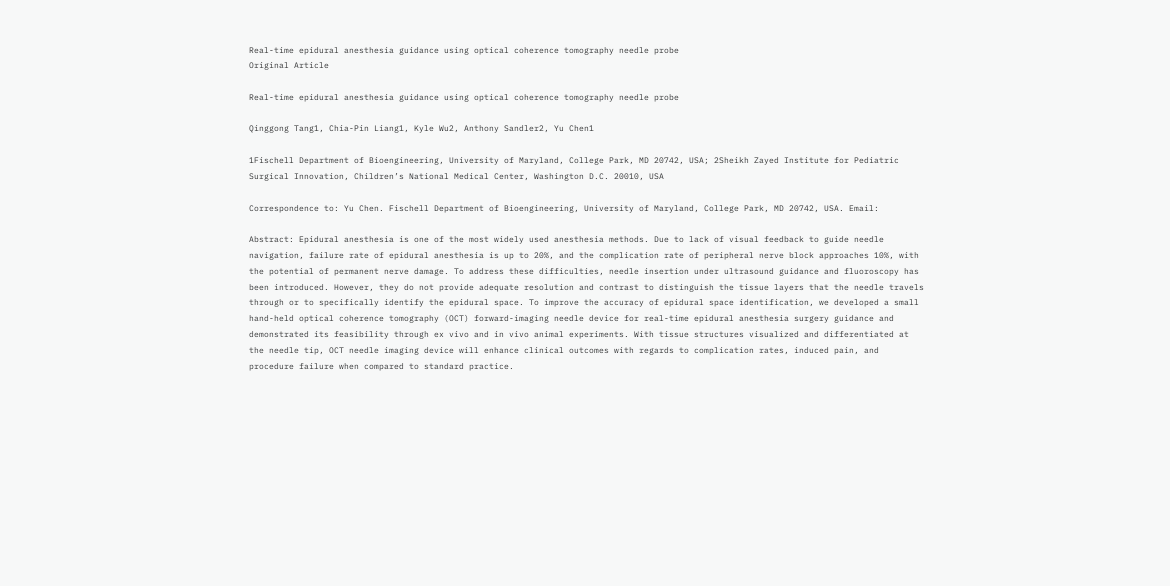Real-time epidural anesthesia guidance using optical coherence tomography needle probe
Original Article

Real-time epidural anesthesia guidance using optical coherence tomography needle probe

Qinggong Tang1, Chia-Pin Liang1, Kyle Wu2, Anthony Sandler2, Yu Chen1

1Fischell Department of Bioengineering, University of Maryland, College Park, MD 20742, USA; 2Sheikh Zayed Institute for Pediatric Surgical Innovation, Children’s National Medical Center, Washington D.C. 20010, USA

Correspondence to: Yu Chen. Fischell Department of Bioengineering, University of Maryland, College Park, MD 20742, USA. Email:

Abstract: Epidural anesthesia is one of the most widely used anesthesia methods. Due to lack of visual feedback to guide needle navigation, failure rate of epidural anesthesia is up to 20%, and the complication rate of peripheral nerve block approaches 10%, with the potential of permanent nerve damage. To address these difficulties, needle insertion under ultrasound guidance and fluoroscopy has been introduced. However, they do not provide adequate resolution and contrast to distinguish the tissue layers that the needle travels through or to specifically identify the epidural space. To improve the accuracy of epidural space identification, we developed a small hand-held optical coherence tomography (OCT) forward-imaging needle device for real-time epidural anesthesia surgery guidance and demonstrated its feasibility through ex vivo and in vivo animal experiments. With tissue structures visualized and differentiated at the needle tip, OCT needle imaging device will enhance clinical outcomes with regards to complication rates, induced pain, and procedure failure when compared to standard practice.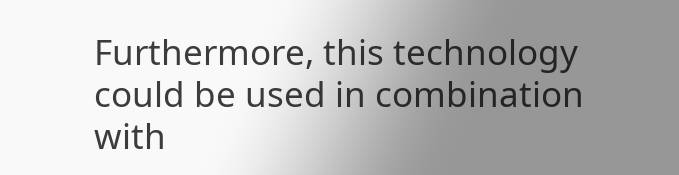Furthermore, this technology could be used in combination with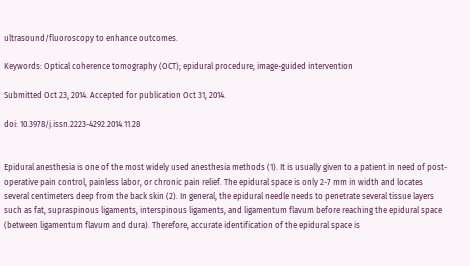ultrasound/fluoroscopy to enhance outcomes.

Keywords: Optical coherence tomography (OCT); epidural procedure; image-guided intervention

Submitted Oct 23, 2014. Accepted for publication Oct 31, 2014.

doi: 10.3978/j.issn.2223-4292.2014.11.28


Epidural anesthesia is one of the most widely used anesthesia methods (1). It is usually given to a patient in need of post-operative pain control, painless labor, or chronic pain relief. The epidural space is only 2-7 mm in width and locates several centimeters deep from the back skin (2). In general, the epidural needle needs to penetrate several tissue layers such as fat, supraspinous ligaments, interspinous ligaments, and ligamentum flavum before reaching the epidural space (between ligamentum flavum and dura). Therefore, accurate identification of the epidural space is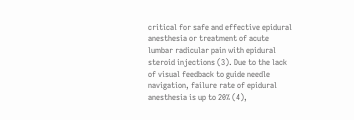critical for safe and effective epidural anesthesia or treatment of acute lumbar radicular pain with epidural steroid injections (3). Due to the lack of visual feedback to guide needle navigation, failure rate of epidural anesthesia is up to 20% (4),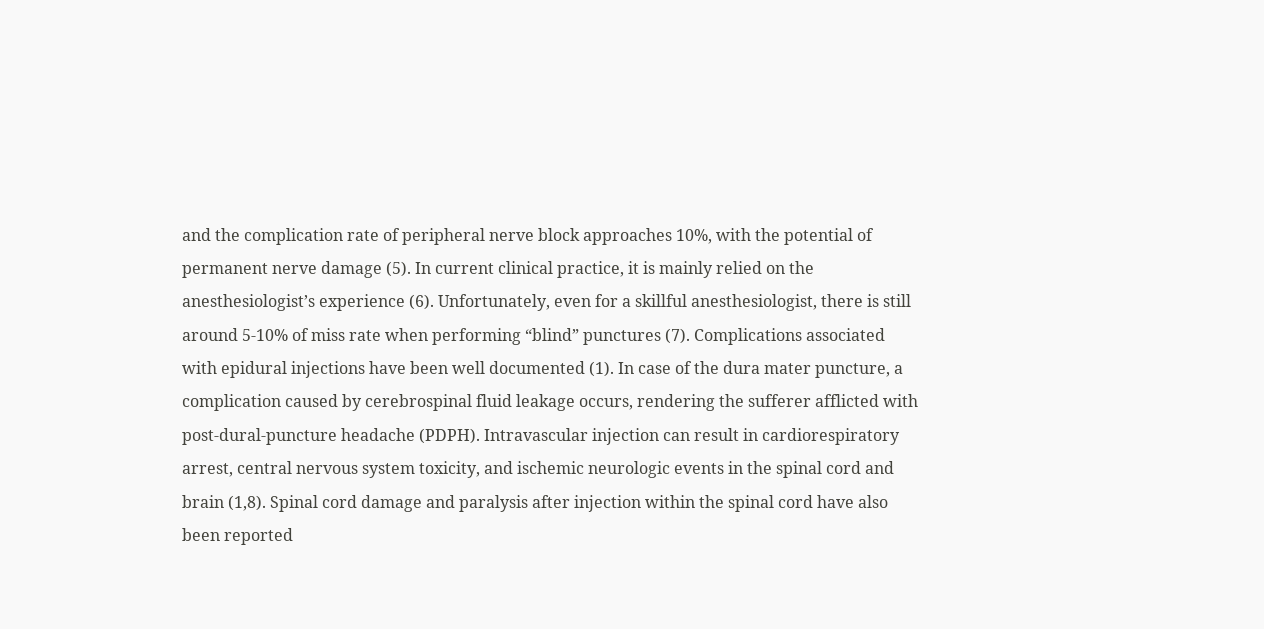and the complication rate of peripheral nerve block approaches 10%, with the potential of permanent nerve damage (5). In current clinical practice, it is mainly relied on the anesthesiologist’s experience (6). Unfortunately, even for a skillful anesthesiologist, there is still around 5-10% of miss rate when performing “blind” punctures (7). Complications associated with epidural injections have been well documented (1). In case of the dura mater puncture, a complication caused by cerebrospinal fluid leakage occurs, rendering the sufferer afflicted with post-dural-puncture headache (PDPH). Intravascular injection can result in cardiorespiratory arrest, central nervous system toxicity, and ischemic neurologic events in the spinal cord and brain (1,8). Spinal cord damage and paralysis after injection within the spinal cord have also been reported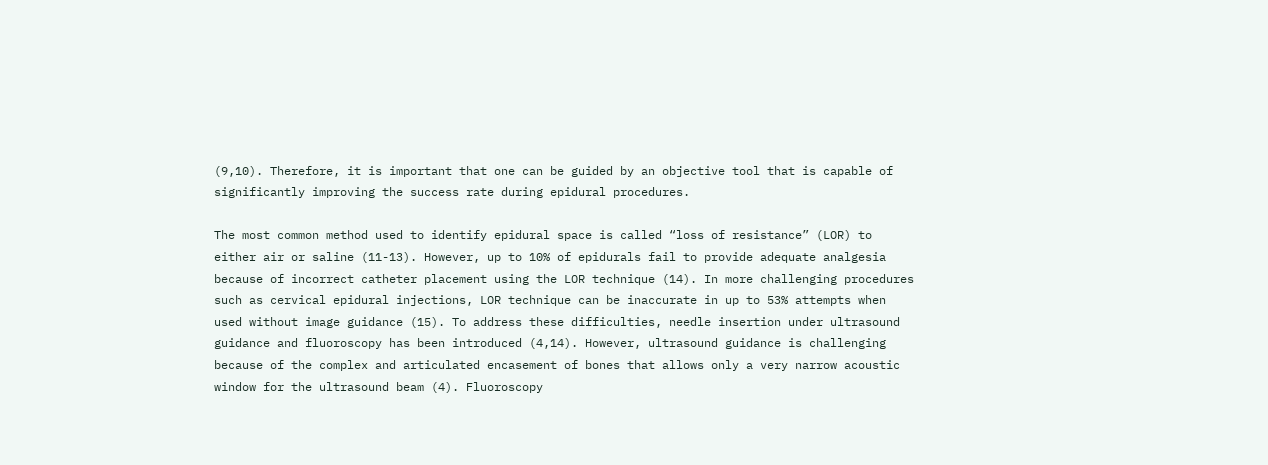(9,10). Therefore, it is important that one can be guided by an objective tool that is capable of significantly improving the success rate during epidural procedures.

The most common method used to identify epidural space is called “loss of resistance” (LOR) to either air or saline (11-13). However, up to 10% of epidurals fail to provide adequate analgesia because of incorrect catheter placement using the LOR technique (14). In more challenging procedures such as cervical epidural injections, LOR technique can be inaccurate in up to 53% attempts when used without image guidance (15). To address these difficulties, needle insertion under ultrasound guidance and fluoroscopy has been introduced (4,14). However, ultrasound guidance is challenging because of the complex and articulated encasement of bones that allows only a very narrow acoustic window for the ultrasound beam (4). Fluoroscopy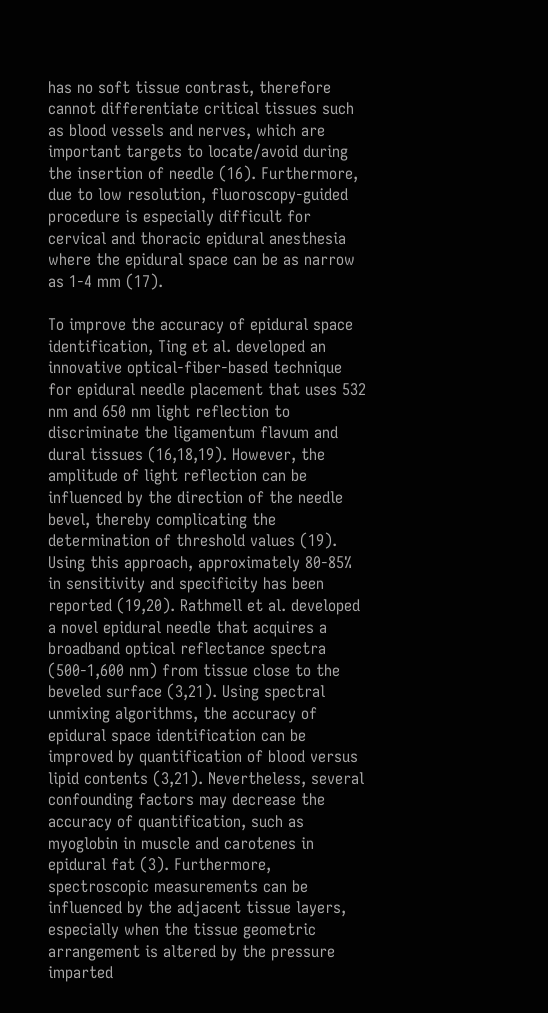has no soft tissue contrast, therefore cannot differentiate critical tissues such as blood vessels and nerves, which are important targets to locate/avoid during the insertion of needle (16). Furthermore, due to low resolution, fluoroscopy-guided procedure is especially difficult for cervical and thoracic epidural anesthesia where the epidural space can be as narrow as 1-4 mm (17).

To improve the accuracy of epidural space identification, Ting et al. developed an innovative optical-fiber-based technique for epidural needle placement that uses 532 nm and 650 nm light reflection to discriminate the ligamentum flavum and dural tissues (16,18,19). However, the amplitude of light reflection can be influenced by the direction of the needle bevel, thereby complicating the determination of threshold values (19). Using this approach, approximately 80-85% in sensitivity and specificity has been reported (19,20). Rathmell et al. developed a novel epidural needle that acquires a broadband optical reflectance spectra (500-1,600 nm) from tissue close to the beveled surface (3,21). Using spectral unmixing algorithms, the accuracy of epidural space identification can be improved by quantification of blood versus lipid contents (3,21). Nevertheless, several confounding factors may decrease the accuracy of quantification, such as myoglobin in muscle and carotenes in epidural fat (3). Furthermore, spectroscopic measurements can be influenced by the adjacent tissue layers, especially when the tissue geometric arrangement is altered by the pressure imparted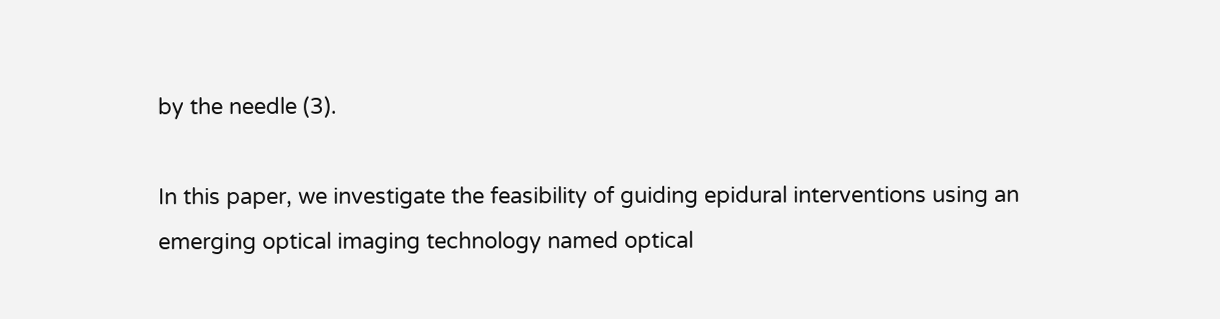by the needle (3).

In this paper, we investigate the feasibility of guiding epidural interventions using an emerging optical imaging technology named optical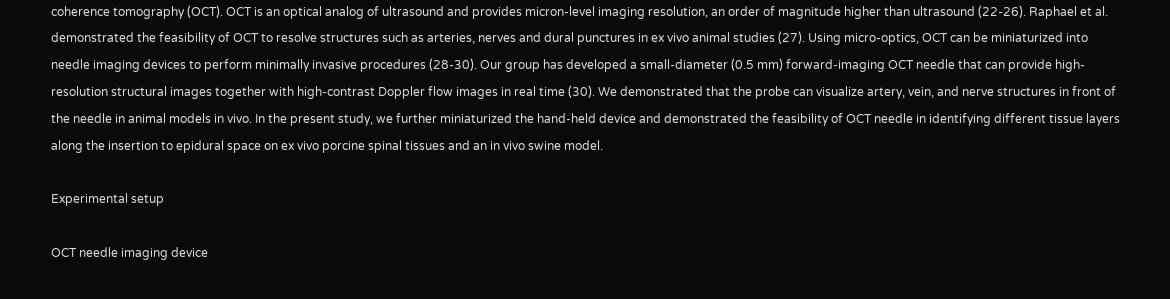coherence tomography (OCT). OCT is an optical analog of ultrasound and provides micron-level imaging resolution, an order of magnitude higher than ultrasound (22-26). Raphael et al. demonstrated the feasibility of OCT to resolve structures such as arteries, nerves and dural punctures in ex vivo animal studies (27). Using micro-optics, OCT can be miniaturized into needle imaging devices to perform minimally invasive procedures (28-30). Our group has developed a small-diameter (0.5 mm) forward-imaging OCT needle that can provide high-resolution structural images together with high-contrast Doppler flow images in real time (30). We demonstrated that the probe can visualize artery, vein, and nerve structures in front of the needle in animal models in vivo. In the present study, we further miniaturized the hand-held device and demonstrated the feasibility of OCT needle in identifying different tissue layers along the insertion to epidural space on ex vivo porcine spinal tissues and an in vivo swine model.

Experimental setup

OCT needle imaging device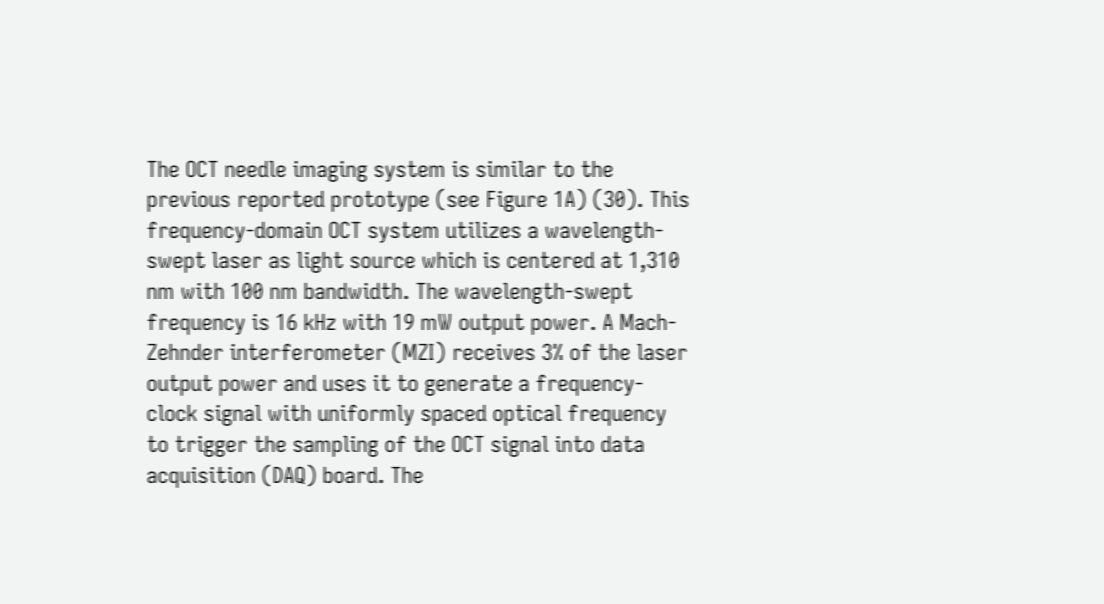The OCT needle imaging system is similar to the previous reported prototype (see Figure 1A) (30). This frequency-domain OCT system utilizes a wavelength-swept laser as light source which is centered at 1,310 nm with 100 nm bandwidth. The wavelength-swept frequency is 16 kHz with 19 mW output power. A Mach-Zehnder interferometer (MZI) receives 3% of the laser output power and uses it to generate a frequency-clock signal with uniformly spaced optical frequency to trigger the sampling of the OCT signal into data acquisition (DAQ) board. The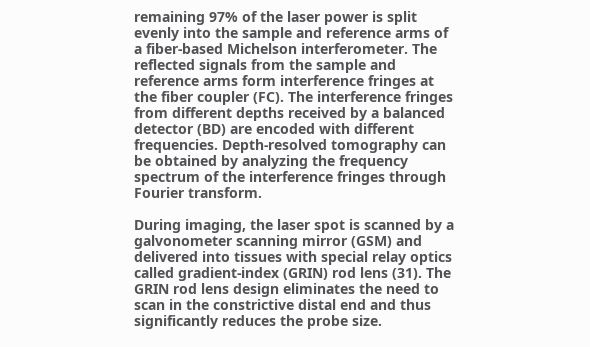remaining 97% of the laser power is split evenly into the sample and reference arms of a fiber-based Michelson interferometer. The reflected signals from the sample and reference arms form interference fringes at the fiber coupler (FC). The interference fringes from different depths received by a balanced detector (BD) are encoded with different frequencies. Depth-resolved tomography can be obtained by analyzing the frequency spectrum of the interference fringes through Fourier transform.

During imaging, the laser spot is scanned by a galvonometer scanning mirror (GSM) and delivered into tissues with special relay optics called gradient-index (GRIN) rod lens (31). The GRIN rod lens design eliminates the need to scan in the constrictive distal end and thus significantly reduces the probe size.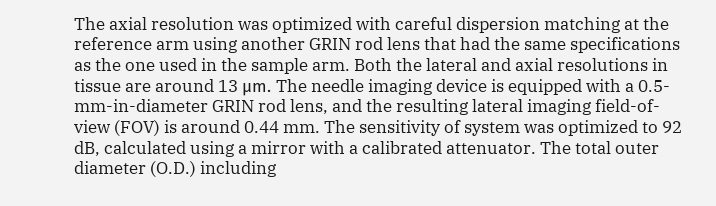The axial resolution was optimized with careful dispersion matching at the reference arm using another GRIN rod lens that had the same specifications as the one used in the sample arm. Both the lateral and axial resolutions in tissue are around 13 μm. The needle imaging device is equipped with a 0.5-mm-in-diameter GRIN rod lens, and the resulting lateral imaging field-of-view (FOV) is around 0.44 mm. The sensitivity of system was optimized to 92 dB, calculated using a mirror with a calibrated attenuator. The total outer diameter (O.D.) including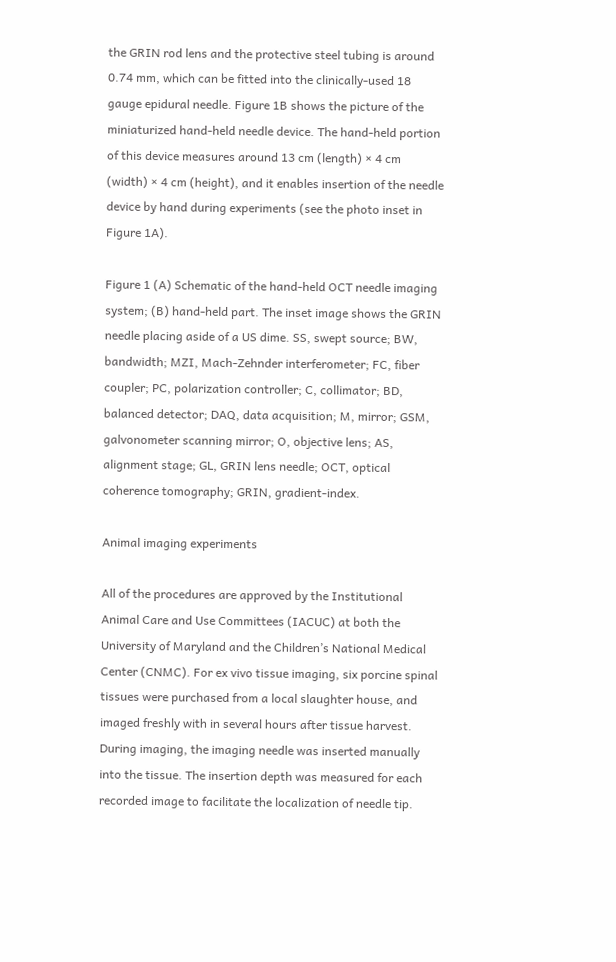the GRIN rod lens and the protective steel tubing is around 0.74 mm, which can be fitted into the clinically-used 18 gauge epidural needle. Figure 1B shows the picture of the miniaturized hand-held needle device. The hand-held portion of this device measures around 13 cm (length) × 4 cm (width) × 4 cm (height), and it enables insertion of the needle device by hand during experiments (see the photo inset in Figure 1A).

Figure 1 (A) Schematic of the hand-held OCT needle imaging system; (B) hand-held part. The inset image shows the GRIN needle placing aside of a US dime. SS, swept source; BW, bandwidth; MZI, Mach-Zehnder interferometer; FC, fiber coupler; PC, polarization controller; C, collimator; BD, balanced detector; DAQ, data acquisition; M, mirror; GSM, galvonometer scanning mirror; O, objective lens; AS, alignment stage; GL, GRIN lens needle; OCT, optical coherence tomography; GRIN, gradient-index.

Animal imaging experiments

All of the procedures are approved by the Institutional Animal Care and Use Committees (IACUC) at both the University of Maryland and the Children’s National Medical Center (CNMC). For ex vivo tissue imaging, six porcine spinal tissues were purchased from a local slaughter house, and imaged freshly with in several hours after tissue harvest. During imaging, the imaging needle was inserted manually into the tissue. The insertion depth was measured for each recorded image to facilitate the localization of needle tip.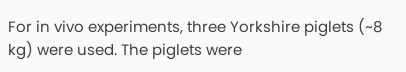For in vivo experiments, three Yorkshire piglets (~8 kg) were used. The piglets were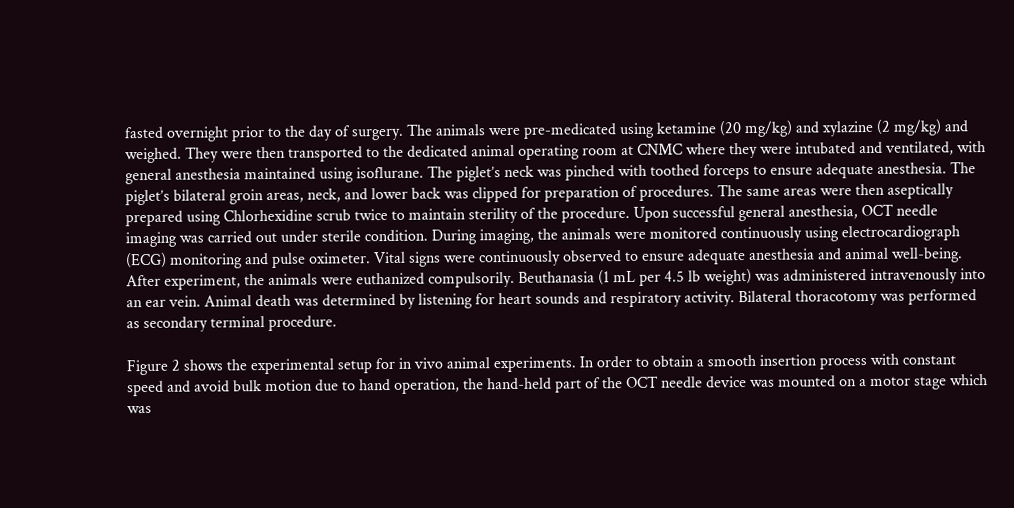fasted overnight prior to the day of surgery. The animals were pre-medicated using ketamine (20 mg/kg) and xylazine (2 mg/kg) and weighed. They were then transported to the dedicated animal operating room at CNMC where they were intubated and ventilated, with general anesthesia maintained using isoflurane. The piglet’s neck was pinched with toothed forceps to ensure adequate anesthesia. The piglet’s bilateral groin areas, neck, and lower back was clipped for preparation of procedures. The same areas were then aseptically prepared using Chlorhexidine scrub twice to maintain sterility of the procedure. Upon successful general anesthesia, OCT needle imaging was carried out under sterile condition. During imaging, the animals were monitored continuously using electrocardiograph (ECG) monitoring and pulse oximeter. Vital signs were continuously observed to ensure adequate anesthesia and animal well-being. After experiment, the animals were euthanized compulsorily. Beuthanasia (1 mL per 4.5 lb weight) was administered intravenously into an ear vein. Animal death was determined by listening for heart sounds and respiratory activity. Bilateral thoracotomy was performed as secondary terminal procedure.

Figure 2 shows the experimental setup for in vivo animal experiments. In order to obtain a smooth insertion process with constant speed and avoid bulk motion due to hand operation, the hand-held part of the OCT needle device was mounted on a motor stage which was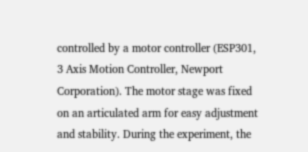controlled by a motor controller (ESP301, 3 Axis Motion Controller, Newport Corporation). The motor stage was fixed on an articulated arm for easy adjustment and stability. During the experiment, the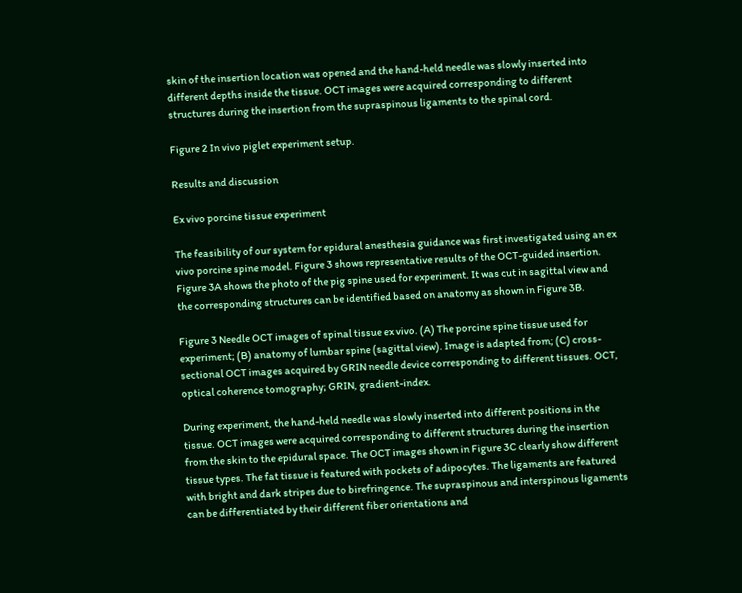skin of the insertion location was opened and the hand-held needle was slowly inserted into different depths inside the tissue. OCT images were acquired corresponding to different structures during the insertion from the supraspinous ligaments to the spinal cord.

Figure 2 In vivo piglet experiment setup.

Results and discussion

Ex vivo porcine tissue experiment

The feasibility of our system for epidural anesthesia guidance was first investigated using an ex vivo porcine spine model. Figure 3 shows representative results of the OCT-guided insertion. Figure 3A shows the photo of the pig spine used for experiment. It was cut in sagittal view and the corresponding structures can be identified based on anatomy as shown in Figure 3B.

Figure 3 Needle OCT images of spinal tissue ex vivo. (A) The porcine spine tissue used for experiment; (B) anatomy of lumbar spine (sagittal view). Image is adapted from; (C) cross-sectional OCT images acquired by GRIN needle device corresponding to different tissues. OCT, optical coherence tomography; GRIN, gradient-index.

During experiment, the hand-held needle was slowly inserted into different positions in the tissue. OCT images were acquired corresponding to different structures during the insertion from the skin to the epidural space. The OCT images shown in Figure 3C clearly show different tissue types. The fat tissue is featured with pockets of adipocytes. The ligaments are featured with bright and dark stripes due to birefringence. The supraspinous and interspinous ligaments can be differentiated by their different fiber orientations and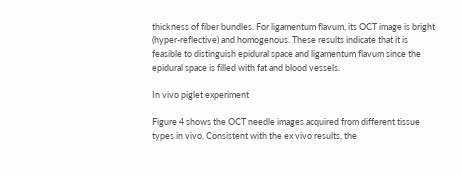thickness of fiber bundles. For ligamentum flavum, its OCT image is bright (hyper-reflective) and homogenous. These results indicate that it is feasible to distinguish epidural space and ligamentum flavum since the epidural space is filled with fat and blood vessels.

In vivo piglet experiment

Figure 4 shows the OCT needle images acquired from different tissue types in vivo. Consistent with the ex vivo results, the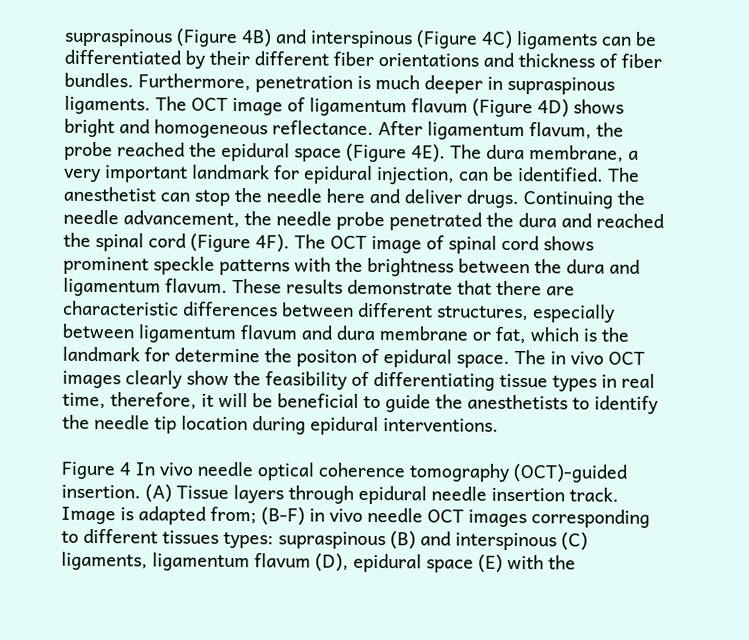supraspinous (Figure 4B) and interspinous (Figure 4C) ligaments can be differentiated by their different fiber orientations and thickness of fiber bundles. Furthermore, penetration is much deeper in supraspinous ligaments. The OCT image of ligamentum flavum (Figure 4D) shows bright and homogeneous reflectance. After ligamentum flavum, the probe reached the epidural space (Figure 4E). The dura membrane, a very important landmark for epidural injection, can be identified. The anesthetist can stop the needle here and deliver drugs. Continuing the needle advancement, the needle probe penetrated the dura and reached the spinal cord (Figure 4F). The OCT image of spinal cord shows prominent speckle patterns with the brightness between the dura and ligamentum flavum. These results demonstrate that there are characteristic differences between different structures, especially between ligamentum flavum and dura membrane or fat, which is the landmark for determine the positon of epidural space. The in vivo OCT images clearly show the feasibility of differentiating tissue types in real time, therefore, it will be beneficial to guide the anesthetists to identify the needle tip location during epidural interventions.

Figure 4 In vivo needle optical coherence tomography (OCT)-guided insertion. (A) Tissue layers through epidural needle insertion track. Image is adapted from; (B-F) in vivo needle OCT images corresponding to different tissues types: supraspinous (B) and interspinous (C) ligaments, ligamentum flavum (D), epidural space (E) with the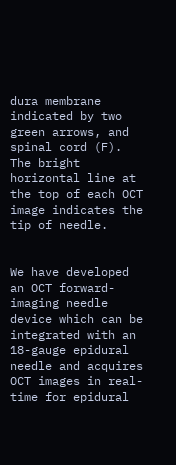dura membrane indicated by two green arrows, and spinal cord (F). The bright horizontal line at the top of each OCT image indicates the tip of needle.


We have developed an OCT forward-imaging needle device which can be integrated with an 18-gauge epidural needle and acquires OCT images in real-time for epidural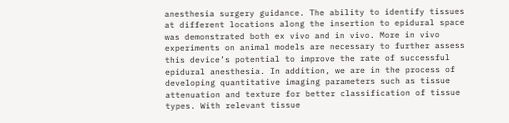anesthesia surgery guidance. The ability to identify tissues at different locations along the insertion to epidural space was demonstrated both ex vivo and in vivo. More in vivo experiments on animal models are necessary to further assess this device’s potential to improve the rate of successful epidural anesthesia. In addition, we are in the process of developing quantitative imaging parameters such as tissue attenuation and texture for better classification of tissue types. With relevant tissue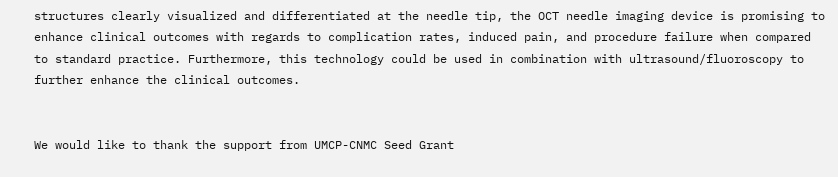structures clearly visualized and differentiated at the needle tip, the OCT needle imaging device is promising to enhance clinical outcomes with regards to complication rates, induced pain, and procedure failure when compared to standard practice. Furthermore, this technology could be used in combination with ultrasound/fluoroscopy to further enhance the clinical outcomes.


We would like to thank the support from UMCP-CNMC Seed Grant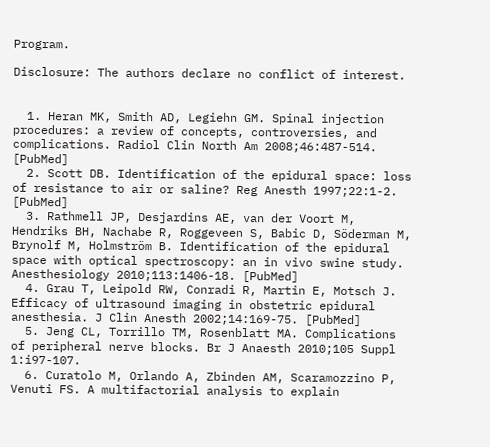Program.

Disclosure: The authors declare no conflict of interest.


  1. Heran MK, Smith AD, Legiehn GM. Spinal injection procedures: a review of concepts, controversies, and complications. Radiol Clin North Am 2008;46:487-514. [PubMed]
  2. Scott DB. Identification of the epidural space: loss of resistance to air or saline? Reg Anesth 1997;22:1-2. [PubMed]
  3. Rathmell JP, Desjardins AE, van der Voort M, Hendriks BH, Nachabe R, Roggeveen S, Babic D, Söderman M, Brynolf M, Holmström B. Identification of the epidural space with optical spectroscopy: an in vivo swine study. Anesthesiology 2010;113:1406-18. [PubMed]
  4. Grau T, Leipold RW, Conradi R, Martin E, Motsch J. Efficacy of ultrasound imaging in obstetric epidural anesthesia. J Clin Anesth 2002;14:169-75. [PubMed]
  5. Jeng CL, Torrillo TM, Rosenblatt MA. Complications of peripheral nerve blocks. Br J Anaesth 2010;105 Suppl 1:i97-107.
  6. Curatolo M, Orlando A, Zbinden AM, Scaramozzino P, Venuti FS. A multifactorial analysis to explain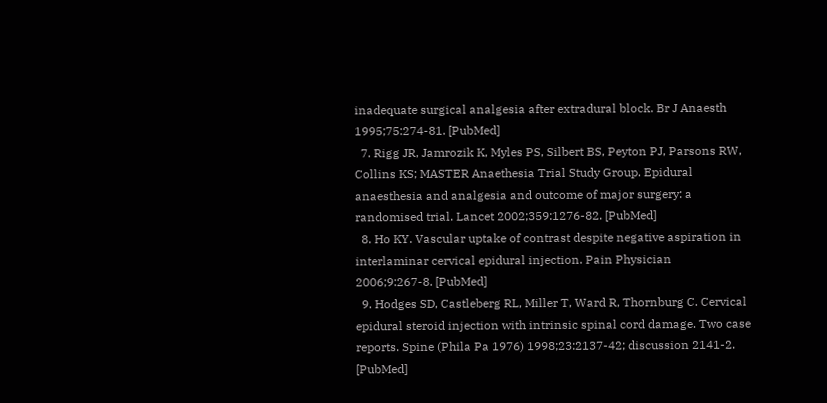inadequate surgical analgesia after extradural block. Br J Anaesth 1995;75:274-81. [PubMed]
  7. Rigg JR, Jamrozik K, Myles PS, Silbert BS, Peyton PJ, Parsons RW, Collins KS; MASTER Anaethesia Trial Study Group. Epidural anaesthesia and analgesia and outcome of major surgery: a randomised trial. Lancet 2002;359:1276-82. [PubMed]
  8. Ho KY. Vascular uptake of contrast despite negative aspiration in interlaminar cervical epidural injection. Pain Physician 2006;9:267-8. [PubMed]
  9. Hodges SD, Castleberg RL, Miller T, Ward R, Thornburg C. Cervical epidural steroid injection with intrinsic spinal cord damage. Two case reports. Spine (Phila Pa 1976) 1998;23:2137-42; discussion 2141-2. [PubMed]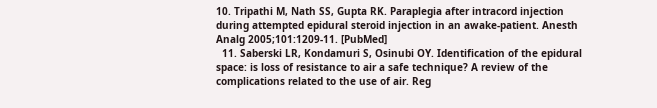10. Tripathi M, Nath SS, Gupta RK. Paraplegia after intracord injection during attempted epidural steroid injection in an awake-patient. Anesth Analg 2005;101:1209-11. [PubMed]
  11. Saberski LR, Kondamuri S, Osinubi OY. Identification of the epidural space: is loss of resistance to air a safe technique? A review of the complications related to the use of air. Reg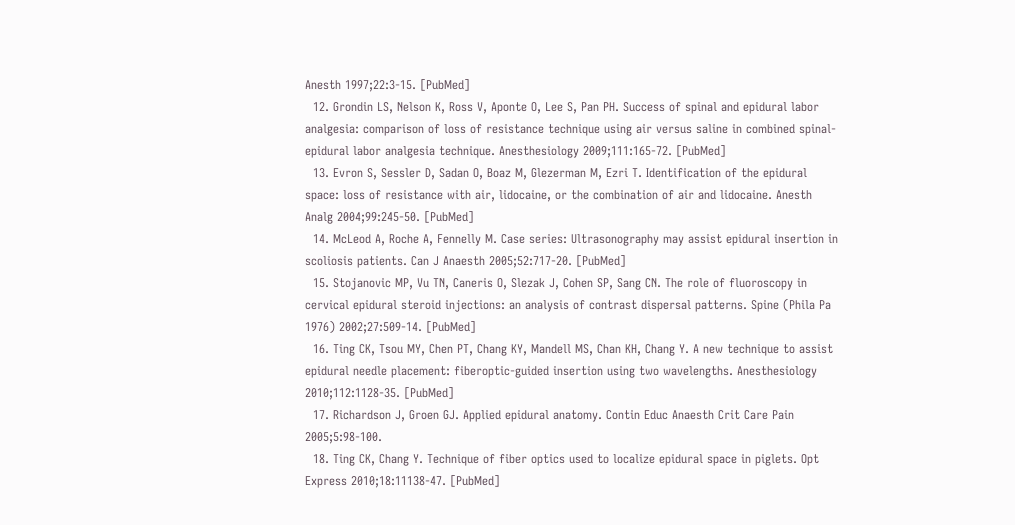Anesth 1997;22:3-15. [PubMed]
  12. Grondin LS, Nelson K, Ross V, Aponte O, Lee S, Pan PH. Success of spinal and epidural labor analgesia: comparison of loss of resistance technique using air versus saline in combined spinal-epidural labor analgesia technique. Anesthesiology 2009;111:165-72. [PubMed]
  13. Evron S, Sessler D, Sadan O, Boaz M, Glezerman M, Ezri T. Identification of the epidural space: loss of resistance with air, lidocaine, or the combination of air and lidocaine. Anesth Analg 2004;99:245-50. [PubMed]
  14. McLeod A, Roche A, Fennelly M. Case series: Ultrasonography may assist epidural insertion in scoliosis patients. Can J Anaesth 2005;52:717-20. [PubMed]
  15. Stojanovic MP, Vu TN, Caneris O, Slezak J, Cohen SP, Sang CN. The role of fluoroscopy in cervical epidural steroid injections: an analysis of contrast dispersal patterns. Spine (Phila Pa 1976) 2002;27:509-14. [PubMed]
  16. Ting CK, Tsou MY, Chen PT, Chang KY, Mandell MS, Chan KH, Chang Y. A new technique to assist epidural needle placement: fiberoptic-guided insertion using two wavelengths. Anesthesiology 2010;112:1128-35. [PubMed]
  17. Richardson J, Groen GJ. Applied epidural anatomy. Contin Educ Anaesth Crit Care Pain 2005;5:98-100.
  18. Ting CK, Chang Y. Technique of fiber optics used to localize epidural space in piglets. Opt Express 2010;18:11138-47. [PubMed]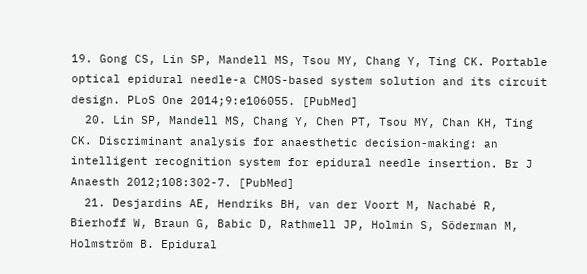19. Gong CS, Lin SP, Mandell MS, Tsou MY, Chang Y, Ting CK. Portable optical epidural needle-a CMOS-based system solution and its circuit design. PLoS One 2014;9:e106055. [PubMed]
  20. Lin SP, Mandell MS, Chang Y, Chen PT, Tsou MY, Chan KH, Ting CK. Discriminant analysis for anaesthetic decision-making: an intelligent recognition system for epidural needle insertion. Br J Anaesth 2012;108:302-7. [PubMed]
  21. Desjardins AE, Hendriks BH, van der Voort M, Nachabé R, Bierhoff W, Braun G, Babic D, Rathmell JP, Holmin S, Söderman M, Holmström B. Epidural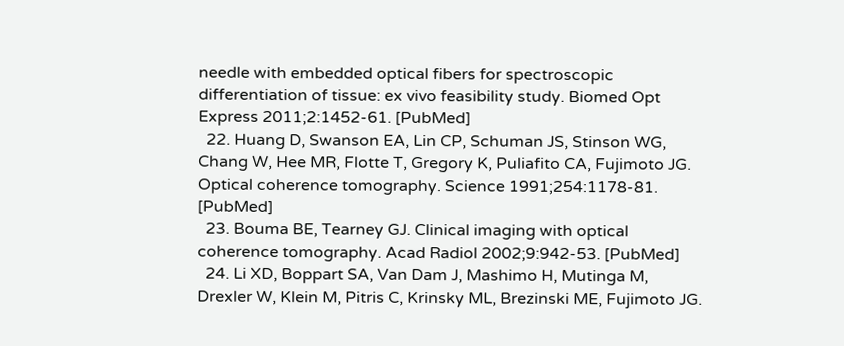needle with embedded optical fibers for spectroscopic differentiation of tissue: ex vivo feasibility study. Biomed Opt Express 2011;2:1452-61. [PubMed]
  22. Huang D, Swanson EA, Lin CP, Schuman JS, Stinson WG, Chang W, Hee MR, Flotte T, Gregory K, Puliafito CA, Fujimoto JG. Optical coherence tomography. Science 1991;254:1178-81. [PubMed]
  23. Bouma BE, Tearney GJ. Clinical imaging with optical coherence tomography. Acad Radiol 2002;9:942-53. [PubMed]
  24. Li XD, Boppart SA, Van Dam J, Mashimo H, Mutinga M, Drexler W, Klein M, Pitris C, Krinsky ML, Brezinski ME, Fujimoto JG.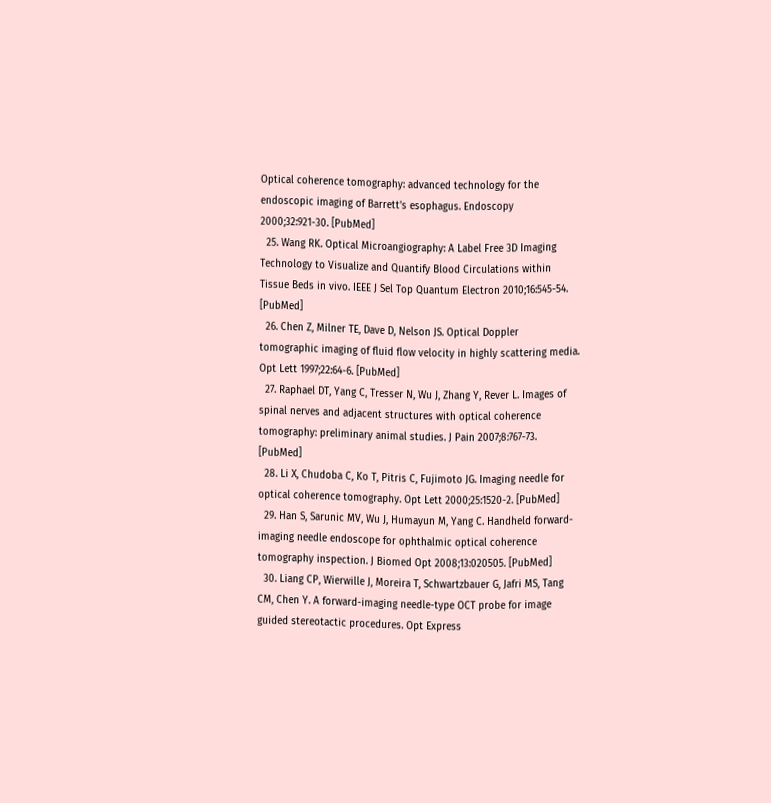Optical coherence tomography: advanced technology for the endoscopic imaging of Barrett’s esophagus. Endoscopy 2000;32:921-30. [PubMed]
  25. Wang RK. Optical Microangiography: A Label Free 3D Imaging Technology to Visualize and Quantify Blood Circulations within Tissue Beds in vivo. IEEE J Sel Top Quantum Electron 2010;16:545-54. [PubMed]
  26. Chen Z, Milner TE, Dave D, Nelson JS. Optical Doppler tomographic imaging of fluid flow velocity in highly scattering media. Opt Lett 1997;22:64-6. [PubMed]
  27. Raphael DT, Yang C, Tresser N, Wu J, Zhang Y, Rever L. Images of spinal nerves and adjacent structures with optical coherence tomography: preliminary animal studies. J Pain 2007;8:767-73. [PubMed]
  28. Li X, Chudoba C, Ko T, Pitris C, Fujimoto JG. Imaging needle for optical coherence tomography. Opt Lett 2000;25:1520-2. [PubMed]
  29. Han S, Sarunic MV, Wu J, Humayun M, Yang C. Handheld forward-imaging needle endoscope for ophthalmic optical coherence tomography inspection. J Biomed Opt 2008;13:020505. [PubMed]
  30. Liang CP, Wierwille J, Moreira T, Schwartzbauer G, Jafri MS, Tang CM, Chen Y. A forward-imaging needle-type OCT probe for image guided stereotactic procedures. Opt Express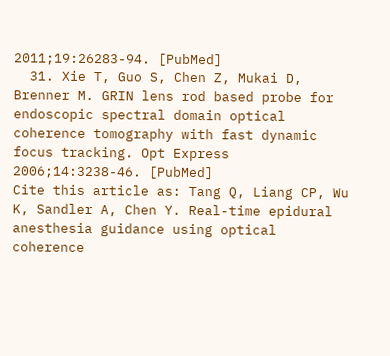2011;19:26283-94. [PubMed]
  31. Xie T, Guo S, Chen Z, Mukai D, Brenner M. GRIN lens rod based probe for endoscopic spectral domain optical coherence tomography with fast dynamic focus tracking. Opt Express 2006;14:3238-46. [PubMed]
Cite this article as: Tang Q, Liang CP, Wu K, Sandler A, Chen Y. Real-time epidural anesthesia guidance using optical coherence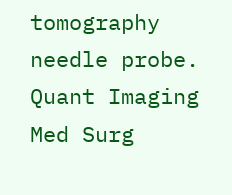tomography needle probe. Quant Imaging Med Surg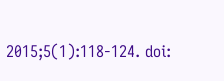2015;5(1):118-124. doi: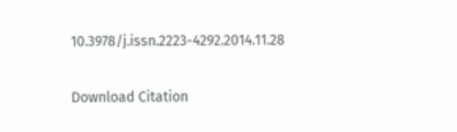10.3978/j.issn.2223-4292.2014.11.28

Download Citation